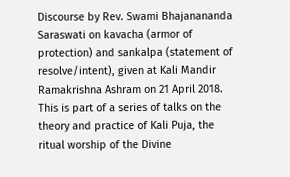Discourse by Rev. Swami Bhajanananda Saraswati on kavacha (armor of protection) and sankalpa (statement of resolve/intent), given at Kali Mandir Ramakrishna Ashram on 21 April 2018. This is part of a series of talks on the theory and practice of Kali Puja, the ritual worship of the Divine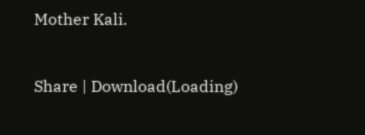Mother Kali.


Share | Download(Loading)